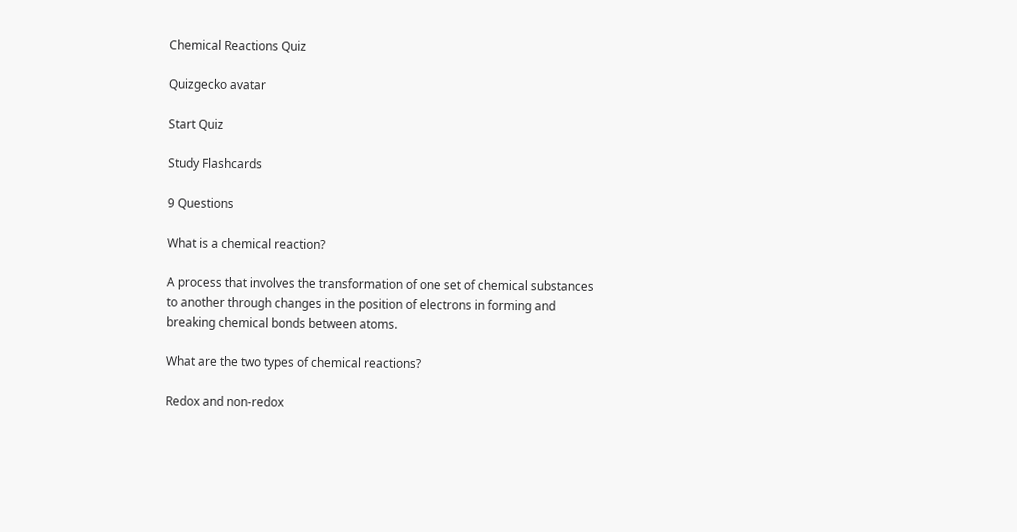Chemical Reactions Quiz

Quizgecko avatar

Start Quiz

Study Flashcards

9 Questions

What is a chemical reaction?

A process that involves the transformation of one set of chemical substances to another through changes in the position of electrons in forming and breaking chemical bonds between atoms.

What are the two types of chemical reactions?

Redox and non-redox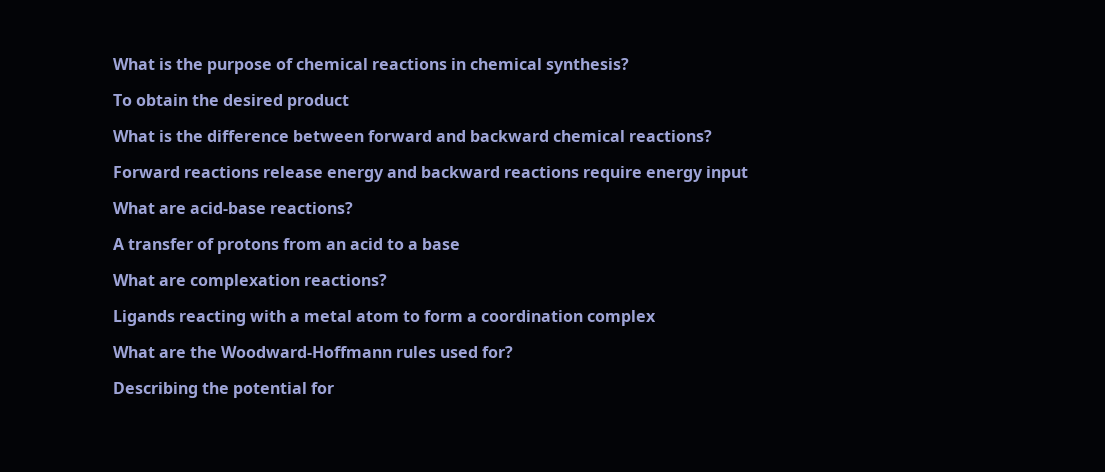What is the purpose of chemical reactions in chemical synthesis?

To obtain the desired product

What is the difference between forward and backward chemical reactions?

Forward reactions release energy and backward reactions require energy input

What are acid-base reactions?

A transfer of protons from an acid to a base

What are complexation reactions?

Ligands reacting with a metal atom to form a coordination complex

What are the Woodward-Hoffmann rules used for?

Describing the potential for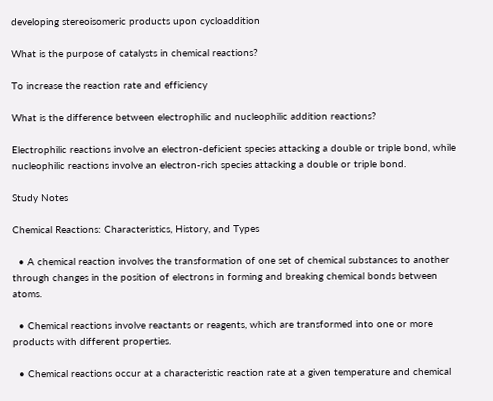developing stereoisomeric products upon cycloaddition

What is the purpose of catalysts in chemical reactions?

To increase the reaction rate and efficiency

What is the difference between electrophilic and nucleophilic addition reactions?

Electrophilic reactions involve an electron-deficient species attacking a double or triple bond, while nucleophilic reactions involve an electron-rich species attacking a double or triple bond.

Study Notes

Chemical Reactions: Characteristics, History, and Types

  • A chemical reaction involves the transformation of one set of chemical substances to another through changes in the position of electrons in forming and breaking chemical bonds between atoms.

  • Chemical reactions involve reactants or reagents, which are transformed into one or more products with different properties.

  • Chemical reactions occur at a characteristic reaction rate at a given temperature and chemical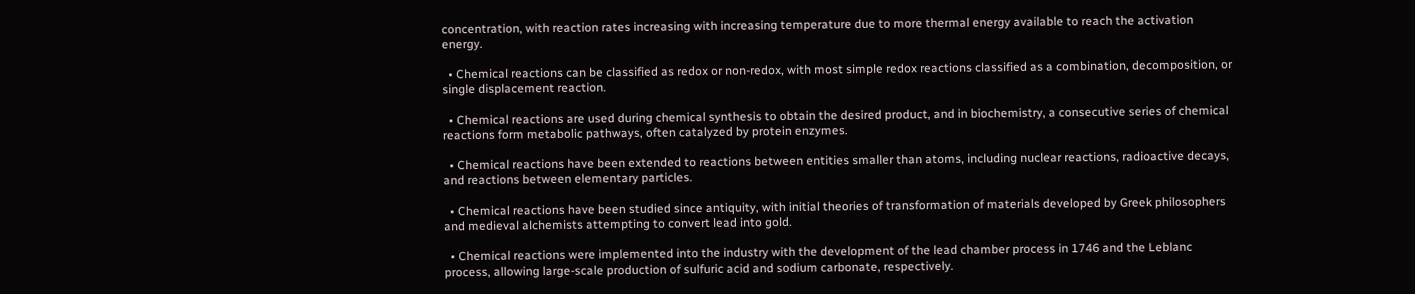concentration, with reaction rates increasing with increasing temperature due to more thermal energy available to reach the activation energy.

  • Chemical reactions can be classified as redox or non-redox, with most simple redox reactions classified as a combination, decomposition, or single displacement reaction.

  • Chemical reactions are used during chemical synthesis to obtain the desired product, and in biochemistry, a consecutive series of chemical reactions form metabolic pathways, often catalyzed by protein enzymes.

  • Chemical reactions have been extended to reactions between entities smaller than atoms, including nuclear reactions, radioactive decays, and reactions between elementary particles.

  • Chemical reactions have been studied since antiquity, with initial theories of transformation of materials developed by Greek philosophers and medieval alchemists attempting to convert lead into gold.

  • Chemical reactions were implemented into the industry with the development of the lead chamber process in 1746 and the Leblanc process, allowing large-scale production of sulfuric acid and sodium carbonate, respectively.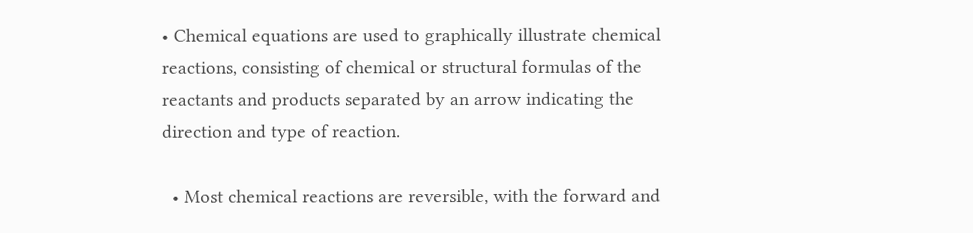• Chemical equations are used to graphically illustrate chemical reactions, consisting of chemical or structural formulas of the reactants and products separated by an arrow indicating the direction and type of reaction.

  • Most chemical reactions are reversible, with the forward and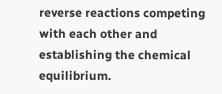reverse reactions competing with each other and establishing the chemical equilibrium.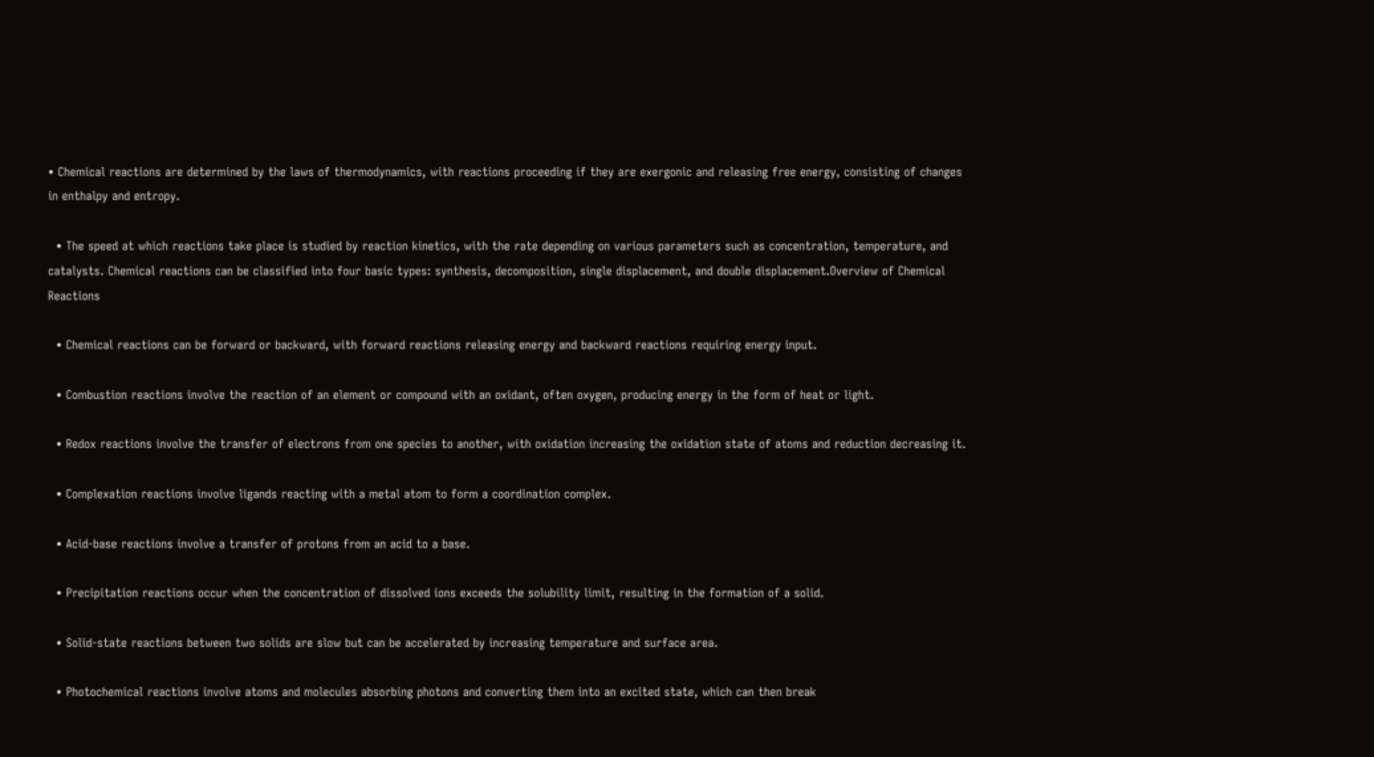• Chemical reactions are determined by the laws of thermodynamics, with reactions proceeding if they are exergonic and releasing free energy, consisting of changes in enthalpy and entropy.

  • The speed at which reactions take place is studied by reaction kinetics, with the rate depending on various parameters such as concentration, temperature, and catalysts. Chemical reactions can be classified into four basic types: synthesis, decomposition, single displacement, and double displacement.Overview of Chemical Reactions

  • Chemical reactions can be forward or backward, with forward reactions releasing energy and backward reactions requiring energy input.

  • Combustion reactions involve the reaction of an element or compound with an oxidant, often oxygen, producing energy in the form of heat or light.

  • Redox reactions involve the transfer of electrons from one species to another, with oxidation increasing the oxidation state of atoms and reduction decreasing it.

  • Complexation reactions involve ligands reacting with a metal atom to form a coordination complex.

  • Acid-base reactions involve a transfer of protons from an acid to a base.

  • Precipitation reactions occur when the concentration of dissolved ions exceeds the solubility limit, resulting in the formation of a solid.

  • Solid-state reactions between two solids are slow but can be accelerated by increasing temperature and surface area.

  • Photochemical reactions involve atoms and molecules absorbing photons and converting them into an excited state, which can then break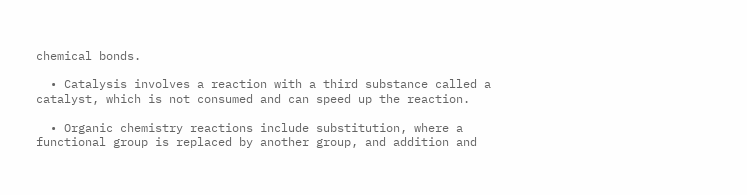chemical bonds.

  • Catalysis involves a reaction with a third substance called a catalyst, which is not consumed and can speed up the reaction.

  • Organic chemistry reactions include substitution, where a functional group is replaced by another group, and addition and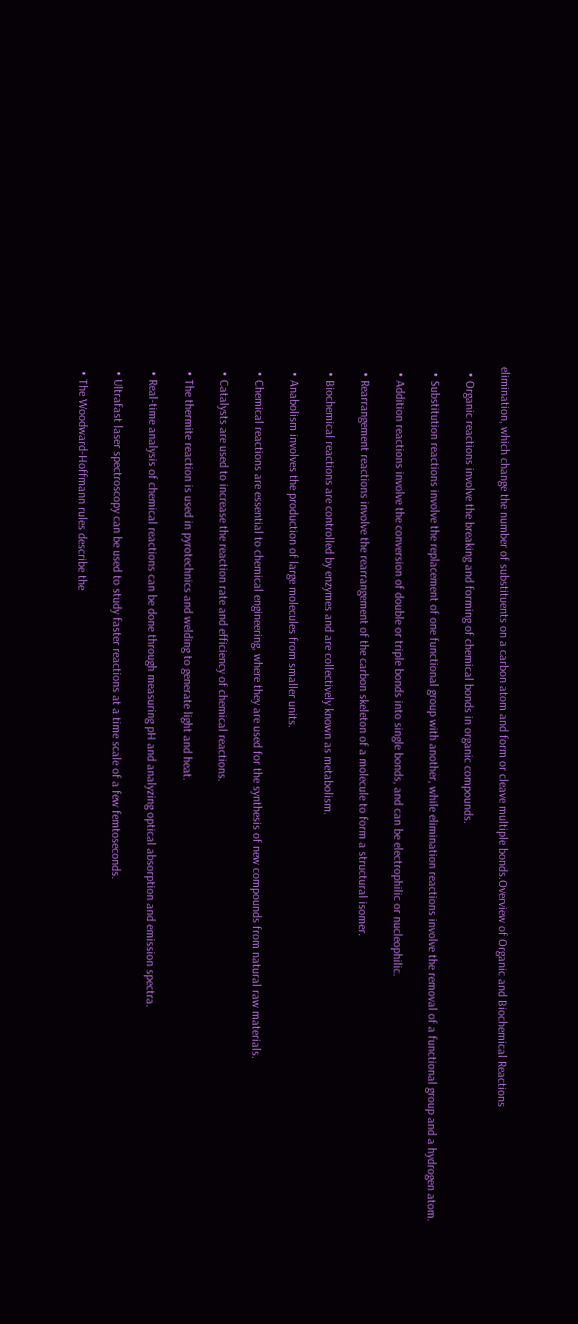elimination, which change the number of substituents on a carbon atom and form or cleave multiple bonds.Overview of Organic and Biochemical Reactions

  • Organic reactions involve the breaking and forming of chemical bonds in organic compounds.

  • Substitution reactions involve the replacement of one functional group with another, while elimination reactions involve the removal of a functional group and a hydrogen atom.

  • Addition reactions involve the conversion of double or triple bonds into single bonds, and can be electrophilic or nucleophilic.

  • Rearrangement reactions involve the rearrangement of the carbon skeleton of a molecule to form a structural isomer.

  • Biochemical reactions are controlled by enzymes and are collectively known as metabolism.

  • Anabolism involves the production of large molecules from smaller units.

  • Chemical reactions are essential to chemical engineering, where they are used for the synthesis of new compounds from natural raw materials.

  • Catalysts are used to increase the reaction rate and efficiency of chemical reactions.

  • The thermite reaction is used in pyrotechnics and welding to generate light and heat.

  • Real-time analysis of chemical reactions can be done through measuring pH and analyzing optical absorption and emission spectra.

  • Ultrafast laser spectroscopy can be used to study faster reactions at a time scale of a few femtoseconds.

  • The Woodward-Hoffmann rules describe the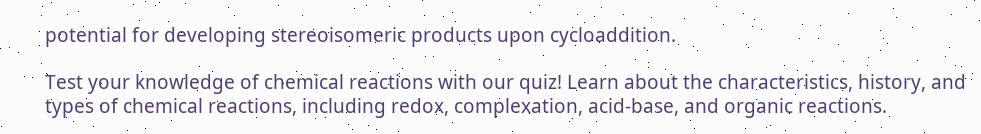potential for developing stereoisomeric products upon cycloaddition.

Test your knowledge of chemical reactions with our quiz! Learn about the characteristics, history, and types of chemical reactions, including redox, complexation, acid-base, and organic reactions.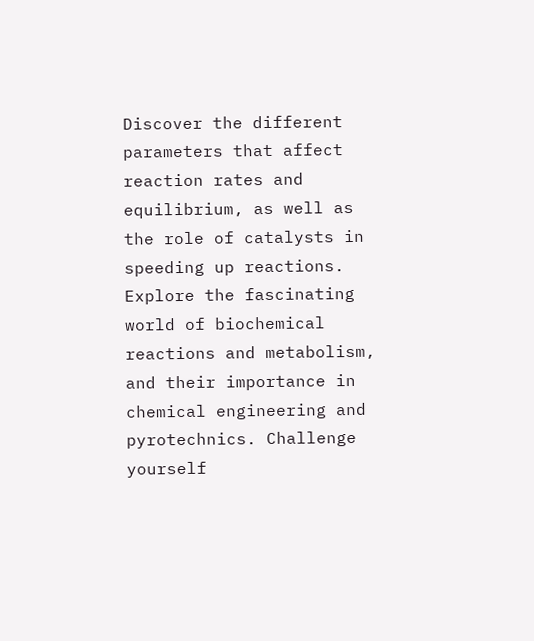Discover the different parameters that affect reaction rates and equilibrium, as well as the role of catalysts in speeding up reactions. Explore the fascinating world of biochemical reactions and metabolism, and their importance in chemical engineering and pyrotechnics. Challenge yourself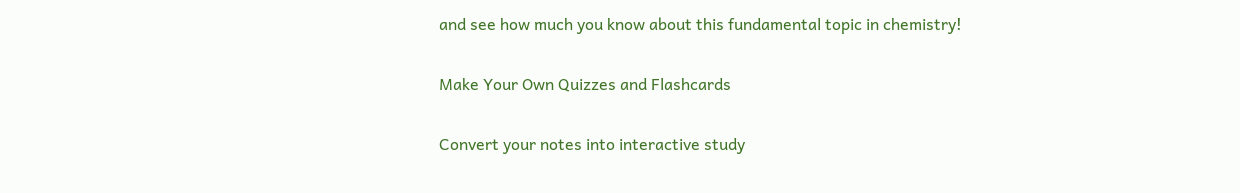and see how much you know about this fundamental topic in chemistry!

Make Your Own Quizzes and Flashcards

Convert your notes into interactive study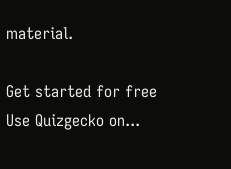material.

Get started for free
Use Quizgecko on...